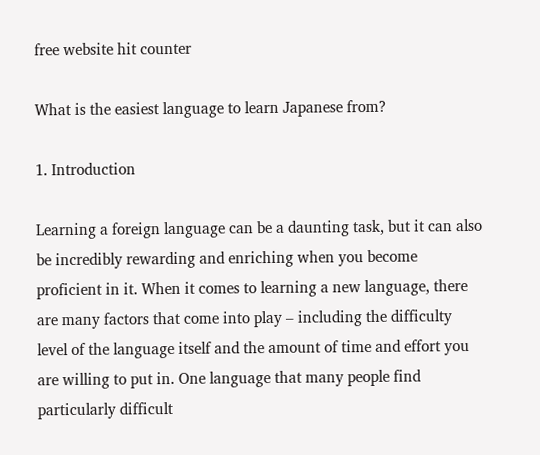free website hit counter

What is the easiest language to learn Japanese from?

1. Introduction

Learning a foreign language can be a daunting task, but it can also be incredibly rewarding and enriching when you become proficient in it. When it comes to learning a new language, there are many factors that come into play – including the difficulty level of the language itself and the amount of time and effort you are willing to put in. One language that many people find particularly difficult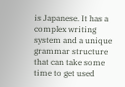is Japanese. It has a complex writing system and a unique grammar structure that can take some time to get used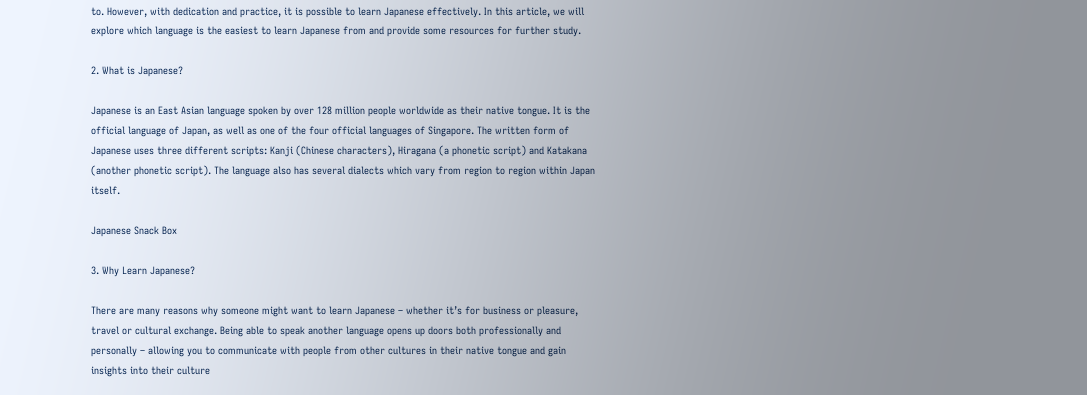to. However, with dedication and practice, it is possible to learn Japanese effectively. In this article, we will explore which language is the easiest to learn Japanese from and provide some resources for further study.

2. What is Japanese?

Japanese is an East Asian language spoken by over 128 million people worldwide as their native tongue. It is the official language of Japan, as well as one of the four official languages of Singapore. The written form of Japanese uses three different scripts: Kanji (Chinese characters), Hiragana (a phonetic script) and Katakana (another phonetic script). The language also has several dialects which vary from region to region within Japan itself.

Japanese Snack Box

3. Why Learn Japanese?

There are many reasons why someone might want to learn Japanese – whether it’s for business or pleasure, travel or cultural exchange. Being able to speak another language opens up doors both professionally and personally – allowing you to communicate with people from other cultures in their native tongue and gain insights into their culture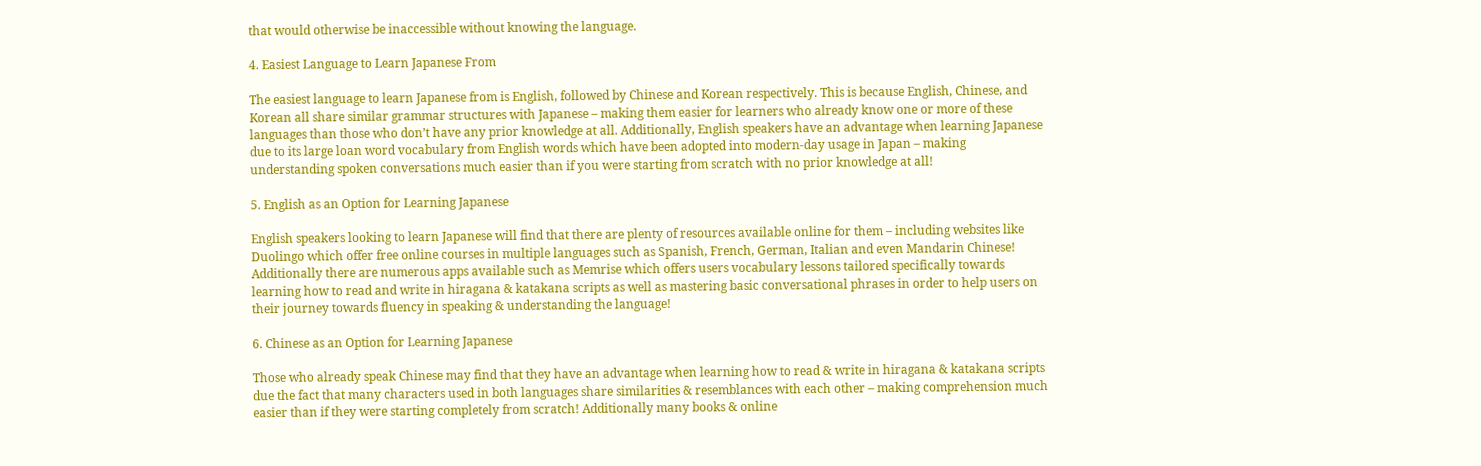that would otherwise be inaccessible without knowing the language.

4. Easiest Language to Learn Japanese From

The easiest language to learn Japanese from is English, followed by Chinese and Korean respectively. This is because English, Chinese, and Korean all share similar grammar structures with Japanese – making them easier for learners who already know one or more of these languages than those who don’t have any prior knowledge at all. Additionally, English speakers have an advantage when learning Japanese due to its large loan word vocabulary from English words which have been adopted into modern-day usage in Japan – making understanding spoken conversations much easier than if you were starting from scratch with no prior knowledge at all!

5. English as an Option for Learning Japanese

English speakers looking to learn Japanese will find that there are plenty of resources available online for them – including websites like Duolingo which offer free online courses in multiple languages such as Spanish, French, German, Italian and even Mandarin Chinese! Additionally there are numerous apps available such as Memrise which offers users vocabulary lessons tailored specifically towards learning how to read and write in hiragana & katakana scripts as well as mastering basic conversational phrases in order to help users on their journey towards fluency in speaking & understanding the language!

6. Chinese as an Option for Learning Japanese

Those who already speak Chinese may find that they have an advantage when learning how to read & write in hiragana & katakana scripts due the fact that many characters used in both languages share similarities & resemblances with each other – making comprehension much easier than if they were starting completely from scratch! Additionally many books & online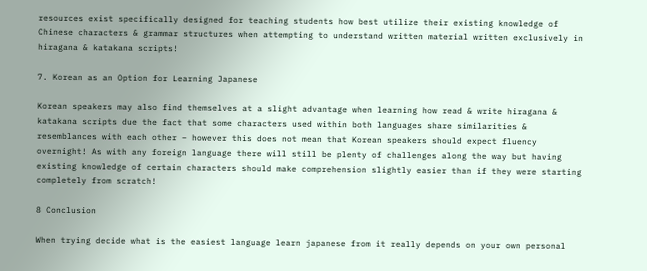resources exist specifically designed for teaching students how best utilize their existing knowledge of Chinese characters & grammar structures when attempting to understand written material written exclusively in hiragana & katakana scripts!

7. Korean as an Option for Learning Japanese

Korean speakers may also find themselves at a slight advantage when learning how read & write hiragana & katakana scripts due the fact that some characters used within both languages share similarities & resemblances with each other – however this does not mean that Korean speakers should expect fluency overnight! As with any foreign language there will still be plenty of challenges along the way but having existing knowledge of certain characters should make comprehension slightly easier than if they were starting completely from scratch!

8 Conclusion

When trying decide what is the easiest language learn japanese from it really depends on your own personal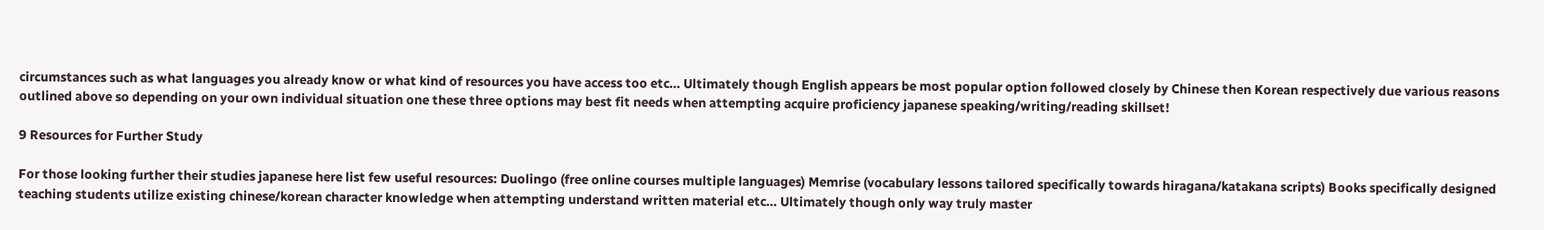circumstances such as what languages you already know or what kind of resources you have access too etc… Ultimately though English appears be most popular option followed closely by Chinese then Korean respectively due various reasons outlined above so depending on your own individual situation one these three options may best fit needs when attempting acquire proficiency japanese speaking/writing/reading skillset!

9 Resources for Further Study

For those looking further their studies japanese here list few useful resources: Duolingo (free online courses multiple languages) Memrise (vocabulary lessons tailored specifically towards hiragana/katakana scripts) Books specifically designed teaching students utilize existing chinese/korean character knowledge when attempting understand written material etc… Ultimately though only way truly master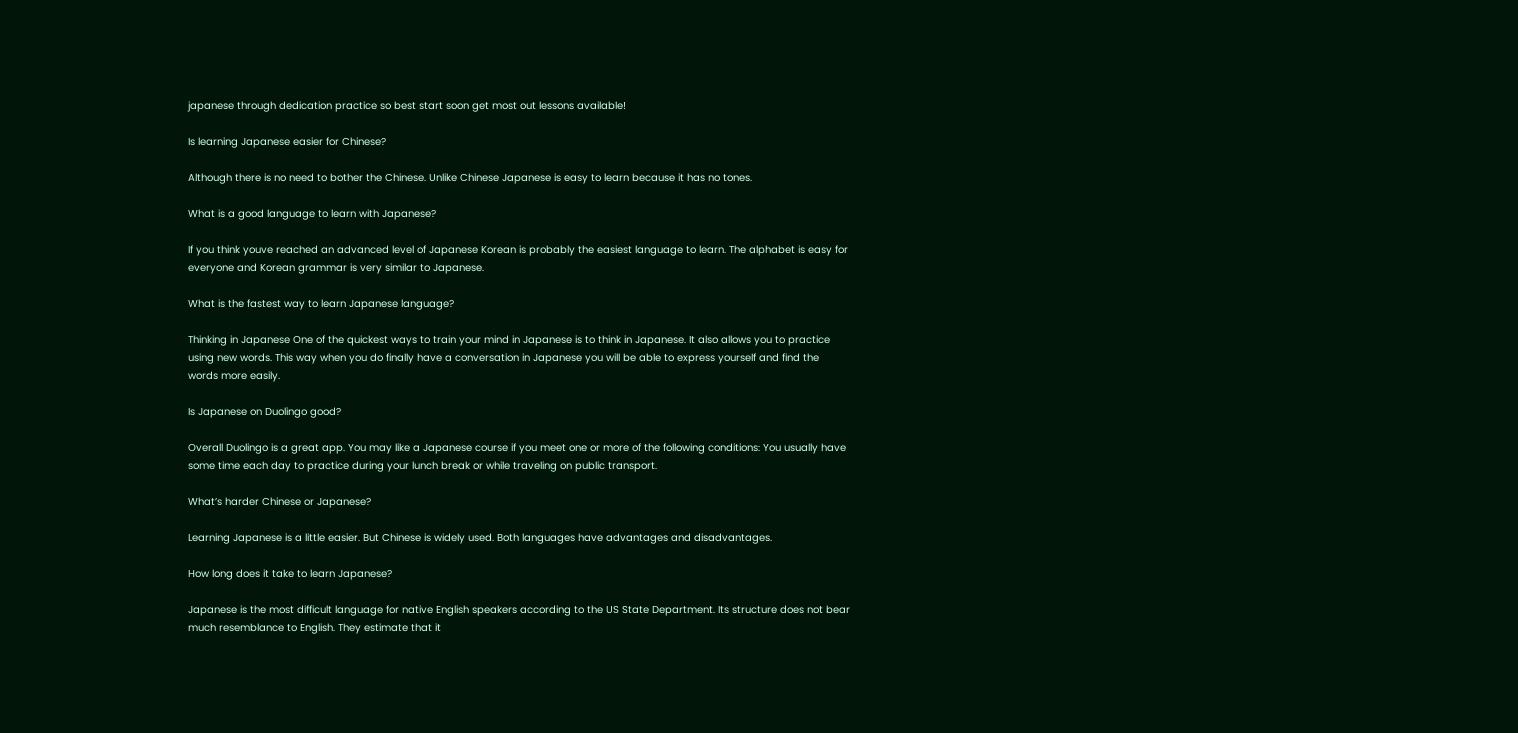japanese through dedication practice so best start soon get most out lessons available!

Is learning Japanese easier for Chinese?

Although there is no need to bother the Chinese. Unlike Chinese Japanese is easy to learn because it has no tones.

What is a good language to learn with Japanese?

If you think youve reached an advanced level of Japanese Korean is probably the easiest language to learn. The alphabet is easy for everyone and Korean grammar is very similar to Japanese.

What is the fastest way to learn Japanese language?

Thinking in Japanese One of the quickest ways to train your mind in Japanese is to think in Japanese. It also allows you to practice using new words. This way when you do finally have a conversation in Japanese you will be able to express yourself and find the words more easily.

Is Japanese on Duolingo good?

Overall Duolingo is a great app. You may like a Japanese course if you meet one or more of the following conditions: You usually have some time each day to practice during your lunch break or while traveling on public transport.

What’s harder Chinese or Japanese?

Learning Japanese is a little easier. But Chinese is widely used. Both languages have advantages and disadvantages.

How long does it take to learn Japanese?

Japanese is the most difficult language for native English speakers according to the US State Department. Its structure does not bear much resemblance to English. They estimate that it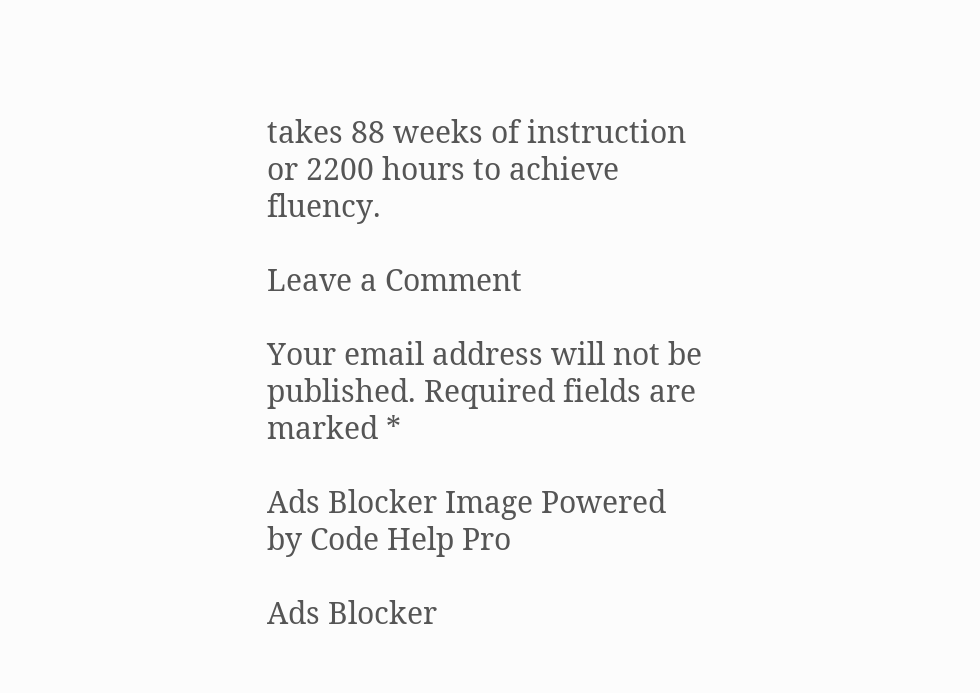takes 88 weeks of instruction or 2200 hours to achieve fluency.

Leave a Comment

Your email address will not be published. Required fields are marked *

Ads Blocker Image Powered by Code Help Pro

Ads Blocker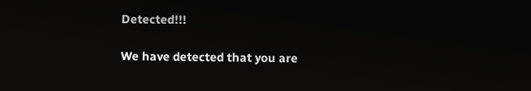Detected!!!

We have detected that you are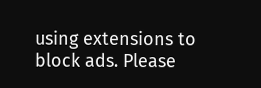using extensions to block ads. Please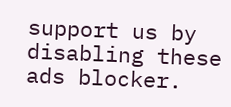support us by disabling these ads blocker.